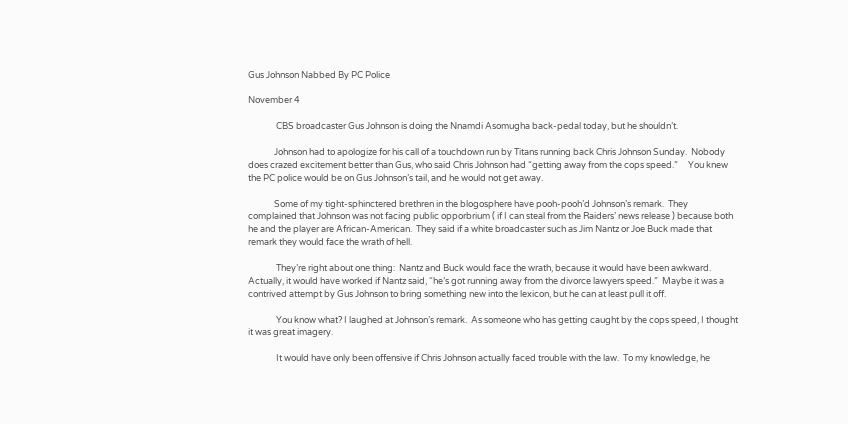Gus Johnson Nabbed By PC Police

November 4

              CBS broadcaster Gus Johnson is doing the Nnamdi Asomugha back-pedal today, but he shouldn’t.

             Johnson had to apologize for his call of a touchdown run by Titans running back Chris Johnson Sunday.  Nobody does crazed excitement better than Gus, who said Chris Johnson had “getting away from the cops speed.”     You knew the PC police would be on Gus Johnson’s tail, and he would not get away.

             Some of my tight-sphinctered brethren in the blogosphere have pooh-pooh’d Johnson’s remark.  They complained that Johnson was not facing public opporbrium ( if I can steal from the Raiders’ news release ) because both he and the player are African-American.  They said if a white broadcaster such as Jim Nantz or Joe Buck made that remark they would face the wrath of hell.

              They’re right about one thing:  Nantz and Buck would face the wrath, because it would have been awkward.  Actually, it would have worked if Nantz said, “he’s got running away from the divorce lawyers speed.”  Maybe it was a contrived attempt by Gus Johnson to bring something new into the lexicon, but he can at least pull it off.

              You know what? I laughed at Johnson’s remark.  As someone who has getting caught by the cops speed, I thought it was great imagery.

              It would have only been offensive if Chris Johnson actually faced trouble with the law.  To my knowledge, he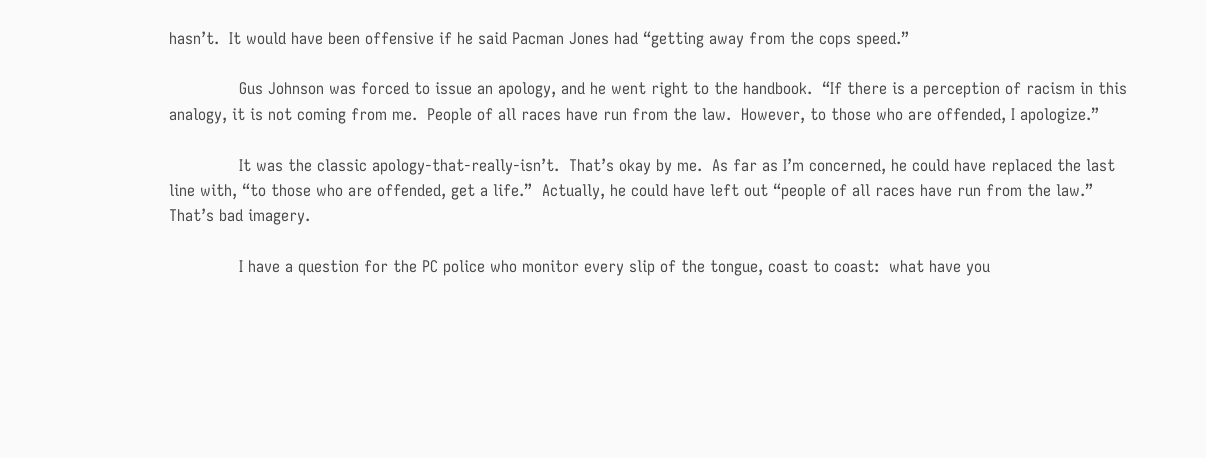hasn’t.  It would have been offensive if he said Pacman Jones had “getting away from the cops speed.”

              Gus Johnson was forced to issue an apology, and he went right to the handbook.  “If there is a perception of racism in this analogy, it is not coming from me.  People of all races have run from the law.  However, to those who are offended, I apologize.”

              It was the classic apology-that-really-isn’t.  That’s okay by me.  As far as I’m concerned, he could have replaced the last line with, “to those who are offended, get a life.”  Actually, he could have left out “people of all races have run from the law.”  That’s bad imagery.

              I have a question for the PC police who monitor every slip of the tongue, coast to coast:  what have you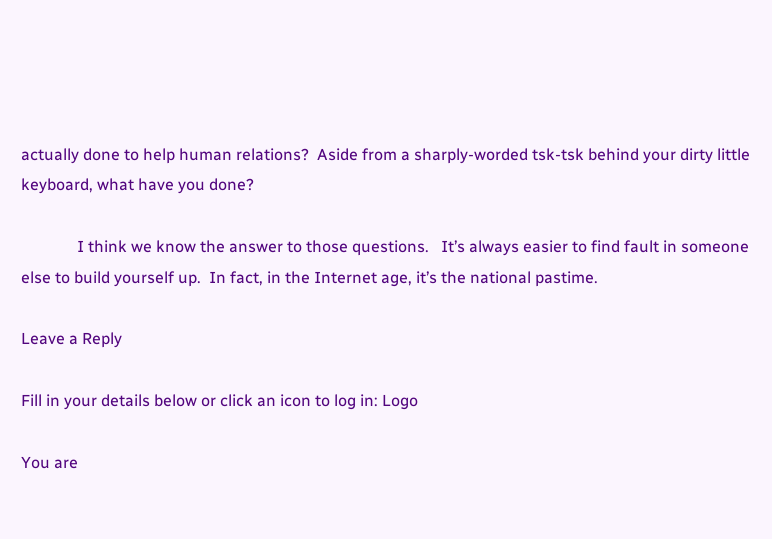actually done to help human relations?  Aside from a sharply-worded tsk-tsk behind your dirty little keyboard, what have you done?

              I think we know the answer to those questions.   It’s always easier to find fault in someone else to build yourself up.  In fact, in the Internet age, it’s the national pastime.

Leave a Reply

Fill in your details below or click an icon to log in: Logo

You are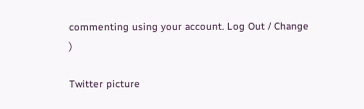commenting using your account. Log Out / Change )

Twitter picture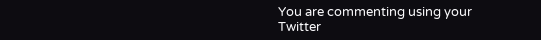You are commenting using your Twitter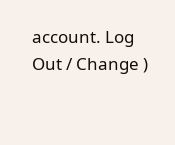account. Log Out / Change )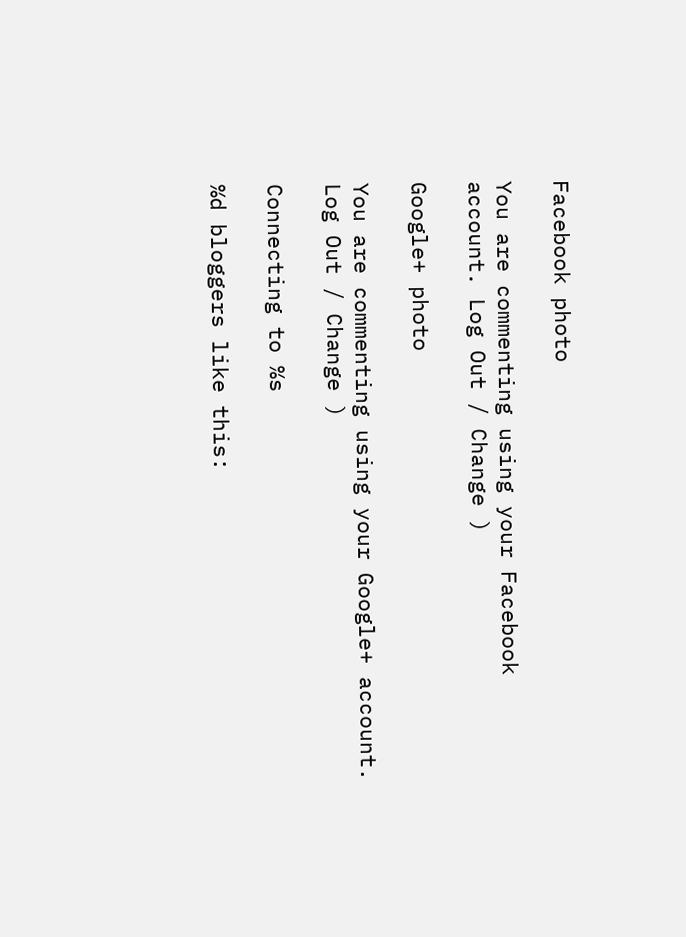Facebook photo

You are commenting using your Facebook account. Log Out / Change )

Google+ photo

You are commenting using your Google+ account. Log Out / Change )

Connecting to %s

%d bloggers like this: